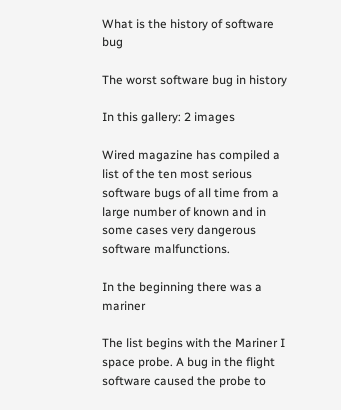What is the history of software bug

The worst software bug in history

In this gallery: 2 images

Wired magazine has compiled a list of the ten most serious software bugs of all time from a large number of known and in some cases very dangerous software malfunctions.

In the beginning there was a mariner

The list begins with the Mariner I space probe. A bug in the flight software caused the probe to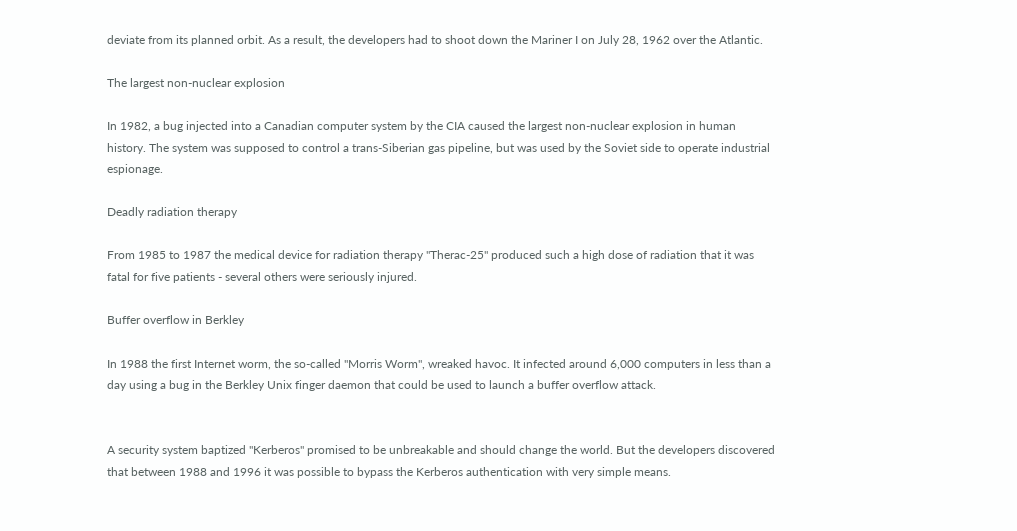deviate from its planned orbit. As a result, the developers had to shoot down the Mariner I on July 28, 1962 over the Atlantic.

The largest non-nuclear explosion

In 1982, a bug injected into a Canadian computer system by the CIA caused the largest non-nuclear explosion in human history. The system was supposed to control a trans-Siberian gas pipeline, but was used by the Soviet side to operate industrial espionage.

Deadly radiation therapy

From 1985 to 1987 the medical device for radiation therapy "Therac-25" produced such a high dose of radiation that it was fatal for five patients - several others were seriously injured.

Buffer overflow in Berkley

In 1988 the first Internet worm, the so-called "Morris Worm", wreaked havoc. It infected around 6,000 computers in less than a day using a bug in the Berkley Unix finger daemon that could be used to launch a buffer overflow attack.


A security system baptized "Kerberos" promised to be unbreakable and should change the world. But the developers discovered that between 1988 and 1996 it was possible to bypass the Kerberos authentication with very simple means.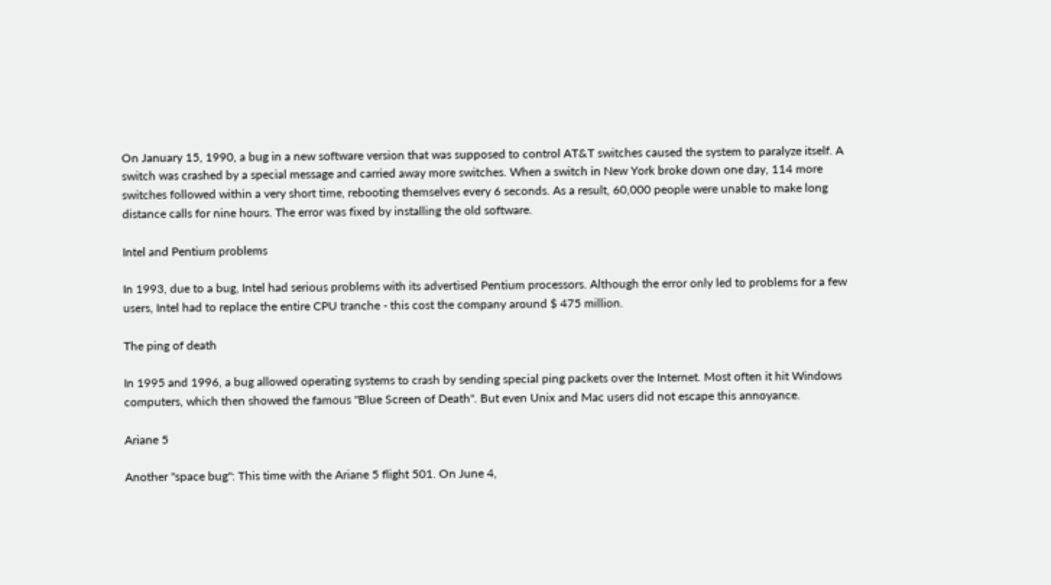On January 15, 1990, a bug in a new software version that was supposed to control AT&T switches caused the system to paralyze itself. A switch was crashed by a special message and carried away more switches. When a switch in New York broke down one day, 114 more switches followed within a very short time, rebooting themselves every 6 seconds. As a result, 60,000 people were unable to make long distance calls for nine hours. The error was fixed by installing the old software.

Intel and Pentium problems

In 1993, due to a bug, Intel had serious problems with its advertised Pentium processors. Although the error only led to problems for a few users, Intel had to replace the entire CPU tranche - this cost the company around $ 475 million.

The ping of death

In 1995 and 1996, a bug allowed operating systems to crash by sending special ping packets over the Internet. Most often it hit Windows computers, which then showed the famous "Blue Screen of Death". But even Unix and Mac users did not escape this annoyance.

Ariane 5

Another "space bug": This time with the Ariane 5 flight 501. On June 4,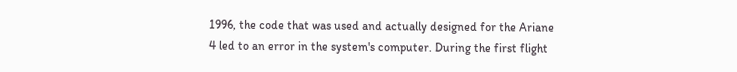1996, the code that was used and actually designed for the Ariane 4 led to an error in the system's computer. During the first flight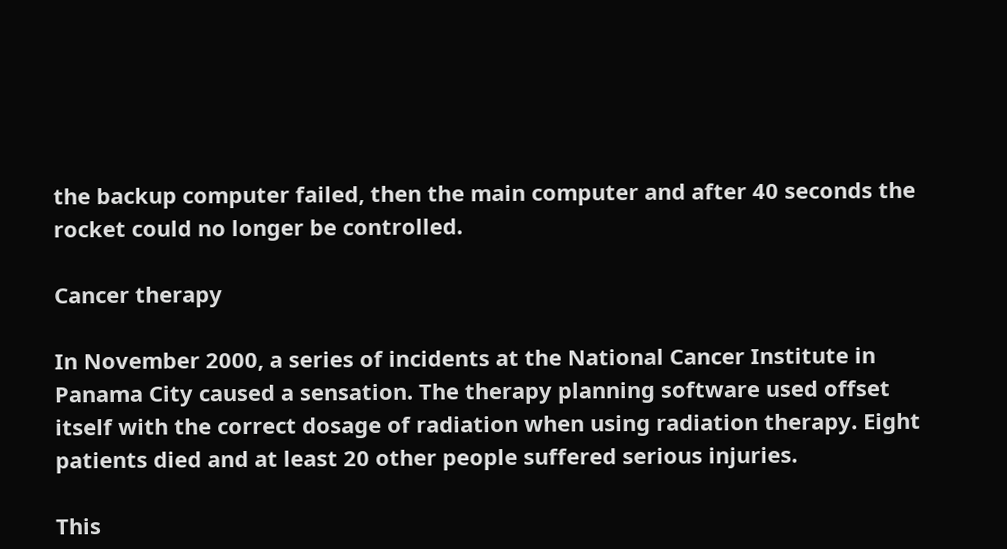the backup computer failed, then the main computer and after 40 seconds the rocket could no longer be controlled.

Cancer therapy

In November 2000, a series of incidents at the National Cancer Institute in Panama City caused a sensation. The therapy planning software used offset itself with the correct dosage of radiation when using radiation therapy. Eight patients died and at least 20 other people suffered serious injuries.

This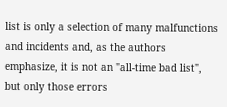list is only a selection of many malfunctions and incidents and, as the authors emphasize, it is not an "all-time bad list", but only those errors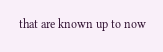that are known up to now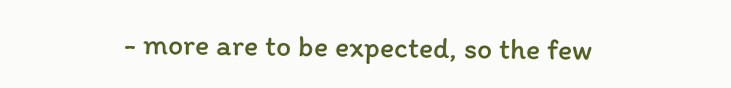- more are to be expected, so the few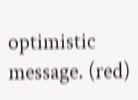optimistic message. (red)